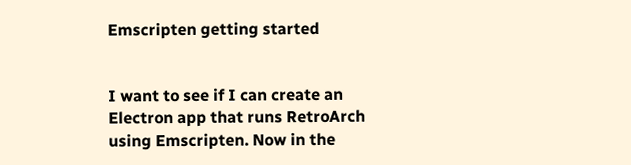Emscripten getting started


I want to see if I can create an Electron app that runs RetroArch using Emscripten. Now in the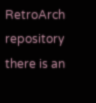RetroArch repository there is an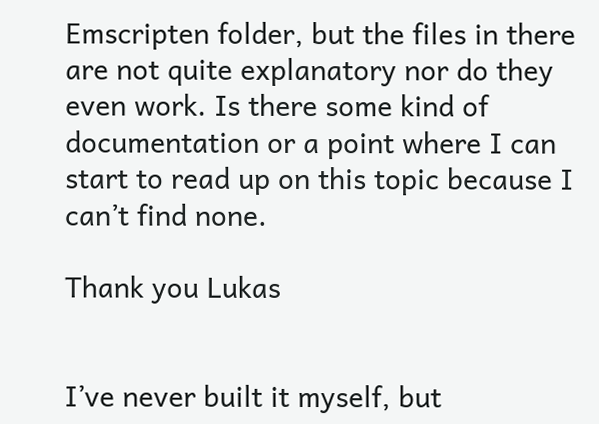Emscripten folder, but the files in there are not quite explanatory nor do they even work. Is there some kind of documentation or a point where I can start to read up on this topic because I can’t find none.

Thank you Lukas


I’ve never built it myself, but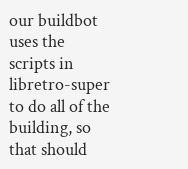our buildbot uses the scripts in libretro-super to do all of the building, so that should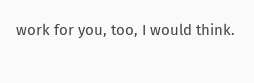work for you, too, I would think.